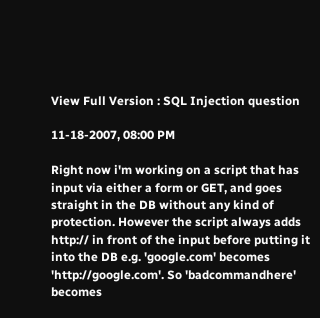View Full Version : SQL Injection question

11-18-2007, 08:00 PM

Right now i'm working on a script that has input via either a form or GET, and goes straight in the DB without any kind of protection. However the script always adds http:// in front of the input before putting it into the DB e.g. 'google.com' becomes 'http://google.com'. So 'badcommandhere' becomes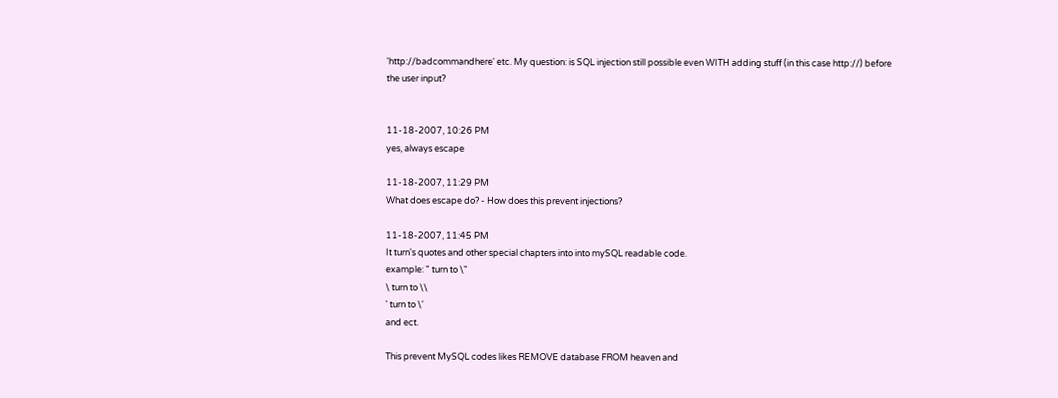'http://badcommandhere' etc. My question: is SQL injection still possible even WITH adding stuff (in this case http://) before the user input?


11-18-2007, 10:26 PM
yes, always escape

11-18-2007, 11:29 PM
What does escape do? - How does this prevent injections?

11-18-2007, 11:45 PM
It turn's quotes and other special chapters into into mySQL readable code.
example: " turn to \"
\ turn to \\
' turn to \'
and ect.

This prevent MySQL codes likes REMOVE database FROM heaven and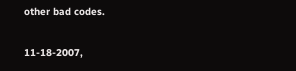other bad codes.

11-18-2007,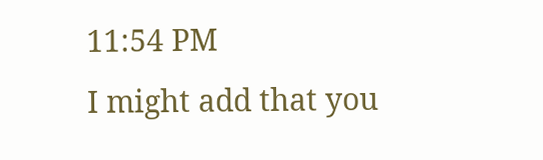11:54 PM
I might add that you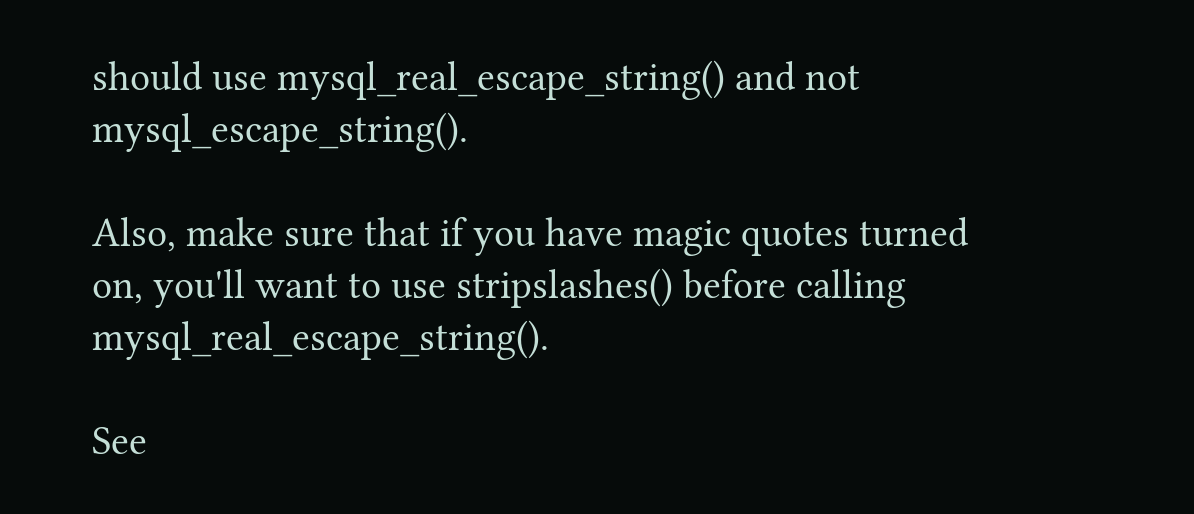should use mysql_real_escape_string() and not mysql_escape_string().

Also, make sure that if you have magic quotes turned on, you'll want to use stripslashes() before calling mysql_real_escape_string().

See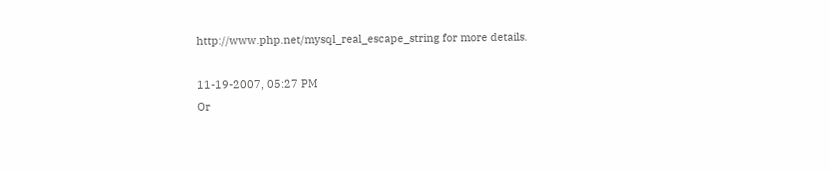http://www.php.net/mysql_real_escape_string for more details.

11-19-2007, 05:27 PM
Or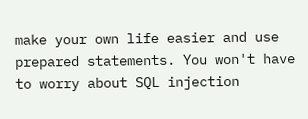make your own life easier and use prepared statements. You won't have to worry about SQL injection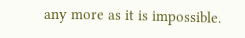any more as it is impossible.